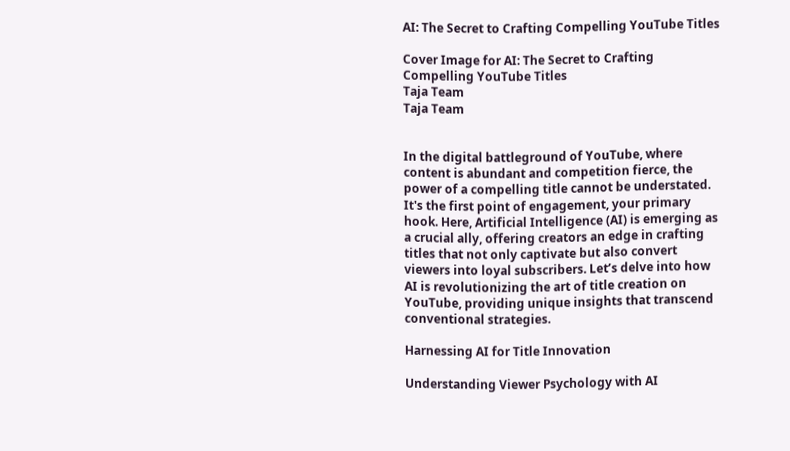AI: The Secret to Crafting Compelling YouTube Titles

Cover Image for AI: The Secret to Crafting Compelling YouTube Titles
Taja Team
Taja Team


In the digital battleground of YouTube, where content is abundant and competition fierce, the power of a compelling title cannot be understated. It's the first point of engagement, your primary hook. Here, Artificial Intelligence (AI) is emerging as a crucial ally, offering creators an edge in crafting titles that not only captivate but also convert viewers into loyal subscribers. Let’s delve into how AI is revolutionizing the art of title creation on YouTube, providing unique insights that transcend conventional strategies.

Harnessing AI for Title Innovation

Understanding Viewer Psychology with AI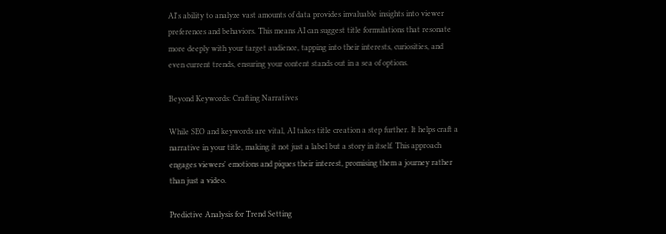AI's ability to analyze vast amounts of data provides invaluable insights into viewer preferences and behaviors. This means AI can suggest title formulations that resonate more deeply with your target audience, tapping into their interests, curiosities, and even current trends, ensuring your content stands out in a sea of options.

Beyond Keywords: Crafting Narratives

While SEO and keywords are vital, AI takes title creation a step further. It helps craft a narrative in your title, making it not just a label but a story in itself. This approach engages viewers' emotions and piques their interest, promising them a journey rather than just a video.

Predictive Analysis for Trend Setting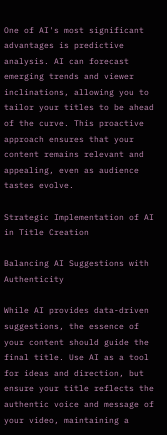One of AI's most significant advantages is predictive analysis. AI can forecast emerging trends and viewer inclinations, allowing you to tailor your titles to be ahead of the curve. This proactive approach ensures that your content remains relevant and appealing, even as audience tastes evolve.

Strategic Implementation of AI in Title Creation

Balancing AI Suggestions with Authenticity

While AI provides data-driven suggestions, the essence of your content should guide the final title. Use AI as a tool for ideas and direction, but ensure your title reflects the authentic voice and message of your video, maintaining a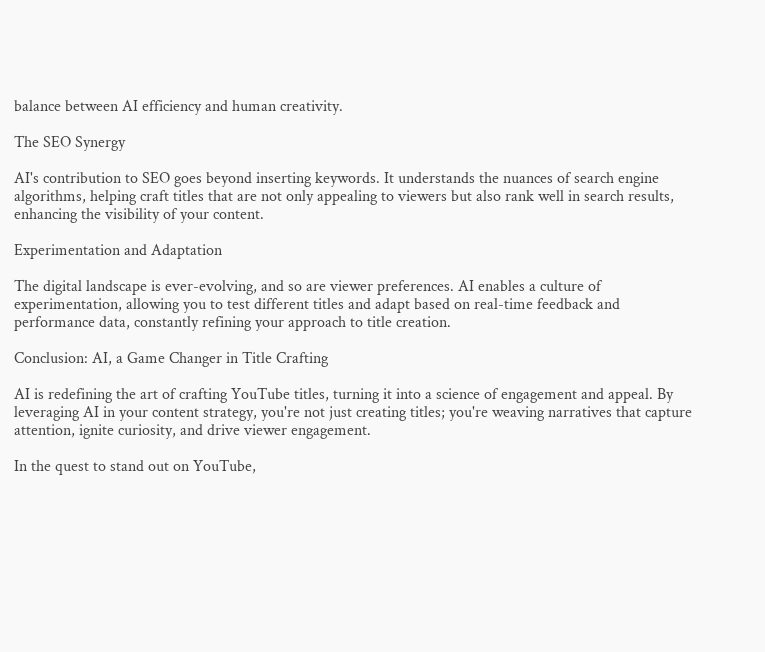balance between AI efficiency and human creativity.

The SEO Synergy

AI's contribution to SEO goes beyond inserting keywords. It understands the nuances of search engine algorithms, helping craft titles that are not only appealing to viewers but also rank well in search results, enhancing the visibility of your content.

Experimentation and Adaptation

The digital landscape is ever-evolving, and so are viewer preferences. AI enables a culture of experimentation, allowing you to test different titles and adapt based on real-time feedback and performance data, constantly refining your approach to title creation.

Conclusion: AI, a Game Changer in Title Crafting

AI is redefining the art of crafting YouTube titles, turning it into a science of engagement and appeal. By leveraging AI in your content strategy, you're not just creating titles; you're weaving narratives that capture attention, ignite curiosity, and drive viewer engagement.

In the quest to stand out on YouTube,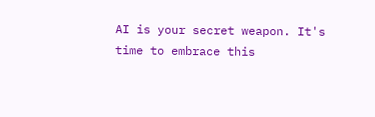AI is your secret weapon. It's time to embrace this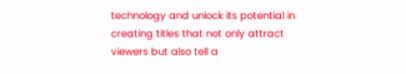technology and unlock its potential in creating titles that not only attract viewers but also tell a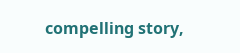compelling story,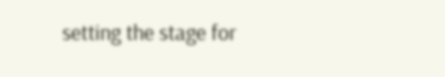setting the stage for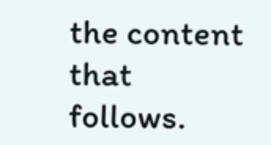the content that follows.